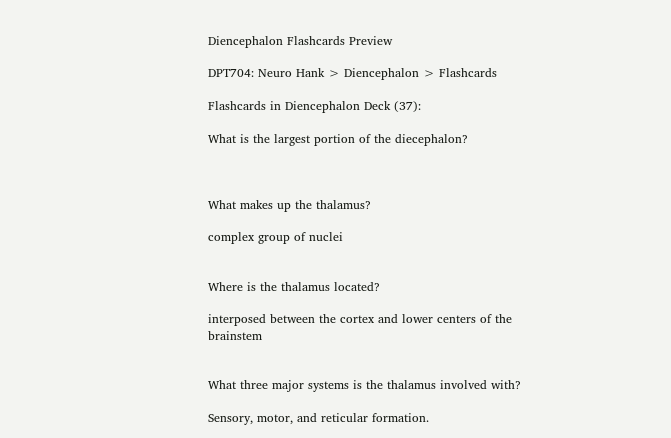Diencephalon Flashcards Preview

DPT704: Neuro Hank > Diencephalon > Flashcards

Flashcards in Diencephalon Deck (37):

What is the largest portion of the diecephalon?



What makes up the thalamus?

complex group of nuclei


Where is the thalamus located?

interposed between the cortex and lower centers of the brainstem


What three major systems is the thalamus involved with?

Sensory, motor, and reticular formation.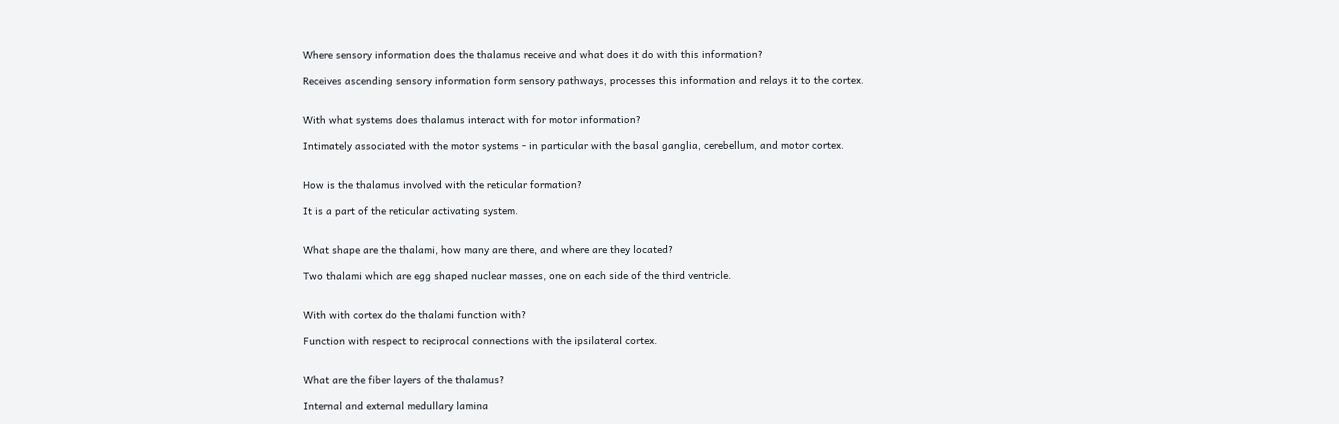Where sensory information does the thalamus receive and what does it do with this information?

Receives ascending sensory information form sensory pathways, processes this information and relays it to the cortex.


With what systems does thalamus interact with for motor information?

Intimately associated with the motor systems - in particular with the basal ganglia, cerebellum, and motor cortex.


How is the thalamus involved with the reticular formation?

It is a part of the reticular activating system.


What shape are the thalami, how many are there, and where are they located?

Two thalami which are egg shaped nuclear masses, one on each side of the third ventricle.


With with cortex do the thalami function with?

Function with respect to reciprocal connections with the ipsilateral cortex.


What are the fiber layers of the thalamus?

Internal and external medullary lamina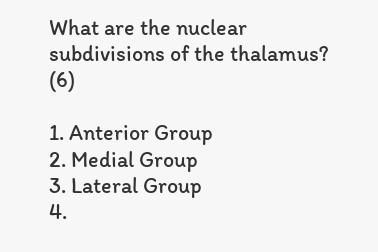What are the nuclear subdivisions of the thalamus? (6)

1. Anterior Group
2. Medial Group
3. Lateral Group
4.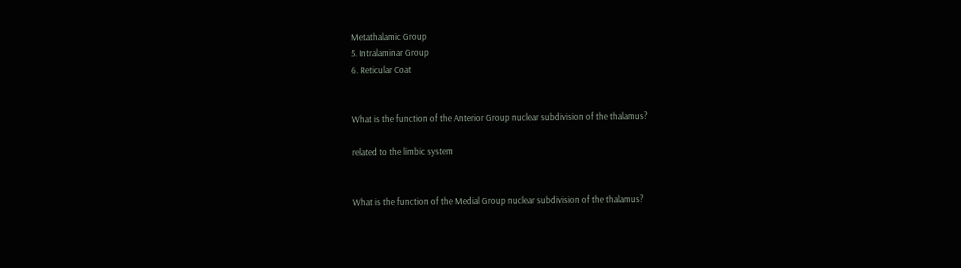Metathalamic Group
5. Intralaminar Group
6. Reticular Coat


What is the function of the Anterior Group nuclear subdivision of the thalamus?

related to the limbic system


What is the function of the Medial Group nuclear subdivision of the thalamus?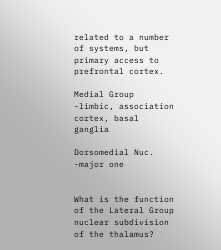related to a number of systems, but primary access to prefrontal cortex.

Medial Group
-limbic, association cortex, basal ganglia

Dorsomedial Nuc.
-major one


What is the function of the Lateral Group nuclear subdivision of the thalamus?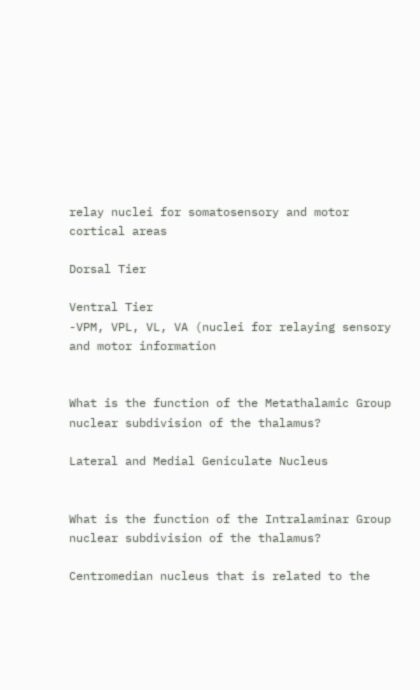relay nuclei for somatosensory and motor cortical areas

Dorsal Tier

Ventral Tier
-VPM, VPL, VL, VA (nuclei for relaying sensory and motor information


What is the function of the Metathalamic Group nuclear subdivision of the thalamus?

Lateral and Medial Geniculate Nucleus


What is the function of the Intralaminar Group nuclear subdivision of the thalamus?

Centromedian nucleus that is related to the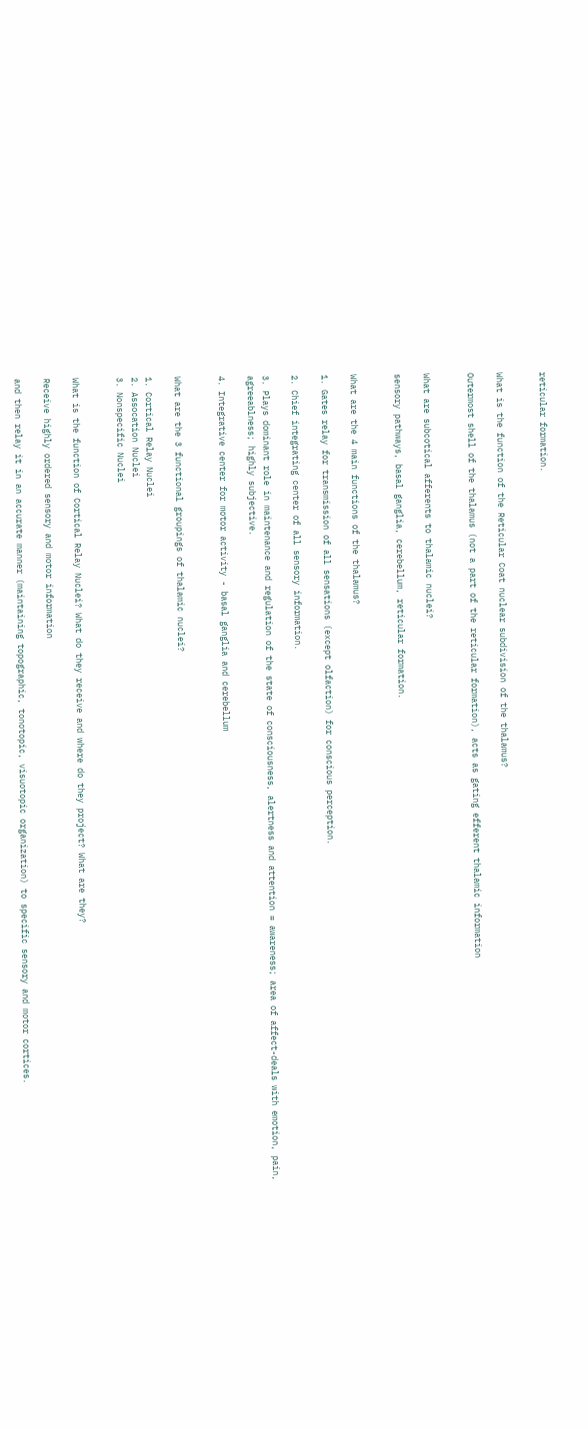reticular formation.


What is the function of the Reticular Coat nuclear subdivision of the thalamus?

Outermost shell of the thalamus (not a part of the reticular formation), acts as gating efferent thalamic information


What are subcotical afferents to thalamic nuclei?

sensory pathways, basal ganglia, cerebellum, reticular formation.


What are the 4 main functions of the thalamus?

1. Gates relay for transmission of all sensations (except olfaction) for conscious perception.

2. Chief integrating center of all sensory information.

3. Plays dominant role in maintenance and regulation of the state of consciousness, alertness and attention = awareness; area of affect-deals with emotion, pain, agreeablness; highly subjective.

4. Integrative center for motor activity - basal ganglia and cerebellum


What are the 3 functional groupings of thalamic nuclei?

1. Cortical Relay Nuclei
2. Assocation Nuclei
3. Nonspecific Nuclei


What is the function of Cortical Relay Nuclei? What do they receive and where do they project? What are they?

Receive highly ordered sensory and motor information

and then relay it in an accurate manner (maintaining topographic, tonotopic, visuotopic organization) to specific sensory and motor cortices.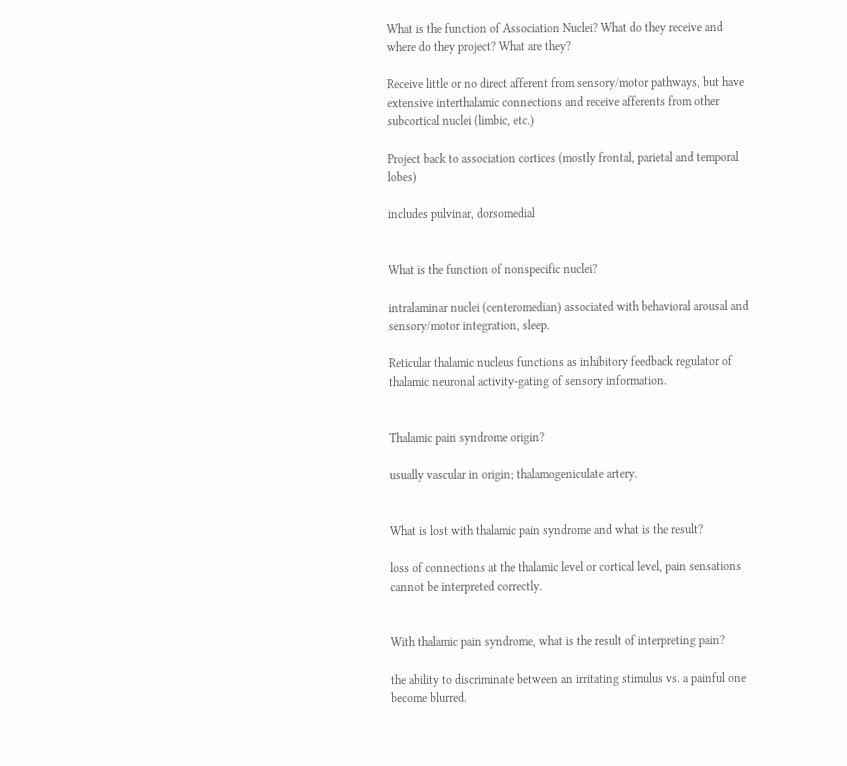What is the function of Association Nuclei? What do they receive and where do they project? What are they?

Receive little or no direct afferent from sensory/motor pathways, but have extensive interthalamic connections and receive afferents from other subcortical nuclei (limbic, etc.)

Project back to association cortices (mostly frontal, parietal and temporal lobes)

includes pulvinar, dorsomedial


What is the function of nonspecific nuclei?

intralaminar nuclei (centeromedian) associated with behavioral arousal and sensory/motor integration, sleep.

Reticular thalamic nucleus functions as inhibitory feedback regulator of thalamic neuronal activity-gating of sensory information.


Thalamic pain syndrome origin?

usually vascular in origin; thalamogeniculate artery.


What is lost with thalamic pain syndrome and what is the result?

loss of connections at the thalamic level or cortical level, pain sensations cannot be interpreted correctly.


With thalamic pain syndrome, what is the result of interpreting pain?

the ability to discriminate between an irritating stimulus vs. a painful one become blurred.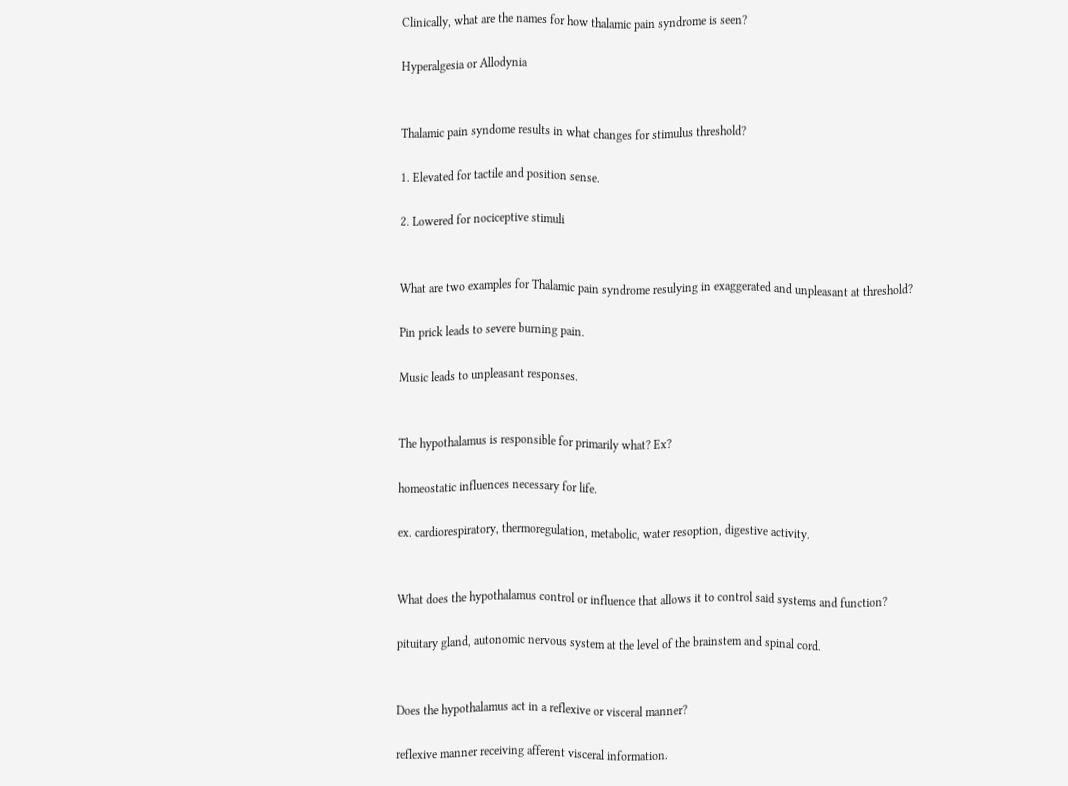Clinically, what are the names for how thalamic pain syndrome is seen?

Hyperalgesia or Allodynia


Thalamic pain syndome results in what changes for stimulus threshold?

1. Elevated for tactile and position sense.

2. Lowered for nociceptive stimuli


What are two examples for Thalamic pain syndrome resulying in exaggerated and unpleasant at threshold?

Pin prick leads to severe burning pain.

Music leads to unpleasant responses.


The hypothalamus is responsible for primarily what? Ex?

homeostatic influences necessary for life.

ex. cardiorespiratory, thermoregulation, metabolic, water resoption, digestive activity.


What does the hypothalamus control or influence that allows it to control said systems and function?

pituitary gland, autonomic nervous system at the level of the brainstem and spinal cord.


Does the hypothalamus act in a reflexive or visceral manner?

reflexive manner receiving afferent visceral information.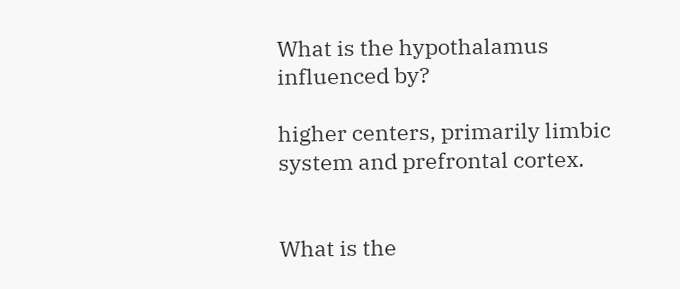What is the hypothalamus influenced by?

higher centers, primarily limbic system and prefrontal cortex.


What is the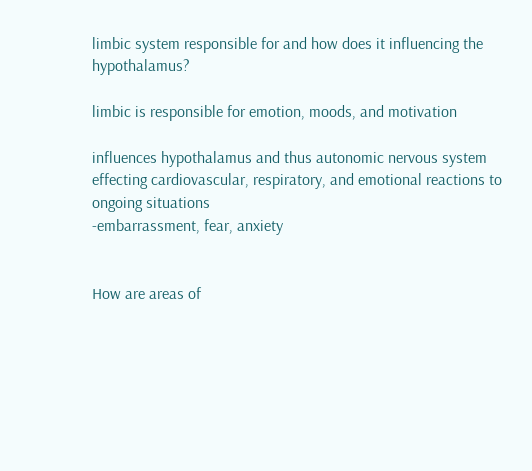limbic system responsible for and how does it influencing the hypothalamus?

limbic is responsible for emotion, moods, and motivation

influences hypothalamus and thus autonomic nervous system effecting cardiovascular, respiratory, and emotional reactions to ongoing situations
-embarrassment, fear, anxiety


How are areas of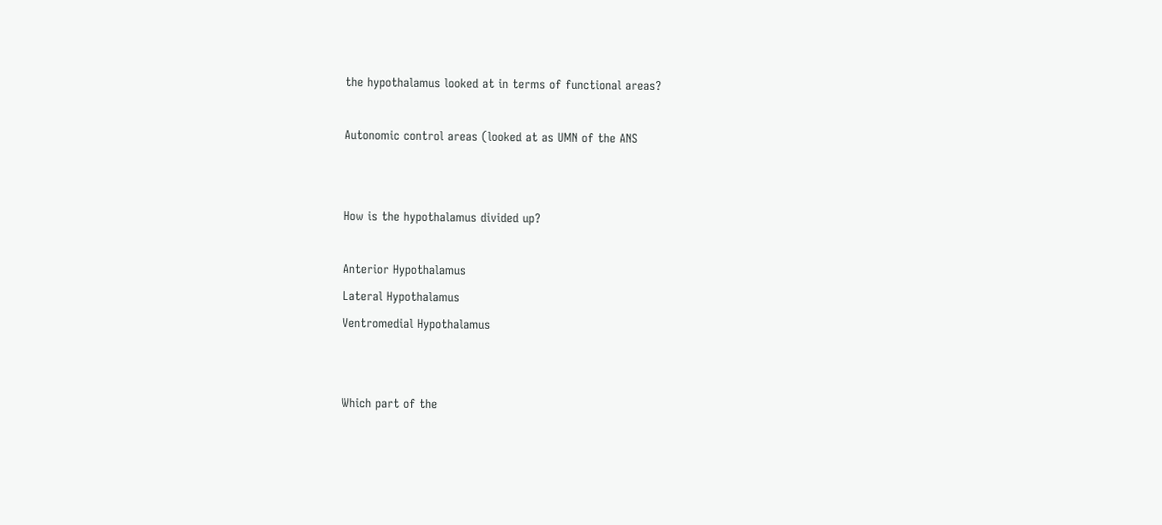the hypothalamus looked at in terms of functional areas?

Autonomic control areas (looked at as UMN of the ANS


How is the hypothalamus divided up?

Anterior Hypothalamus
Lateral Hypothalamus
Ventromedial Hypothalamus


Which part of the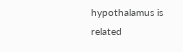hypothalamus is related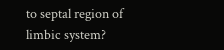to septal region of limbic system?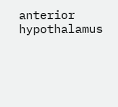anterior hypothalamus